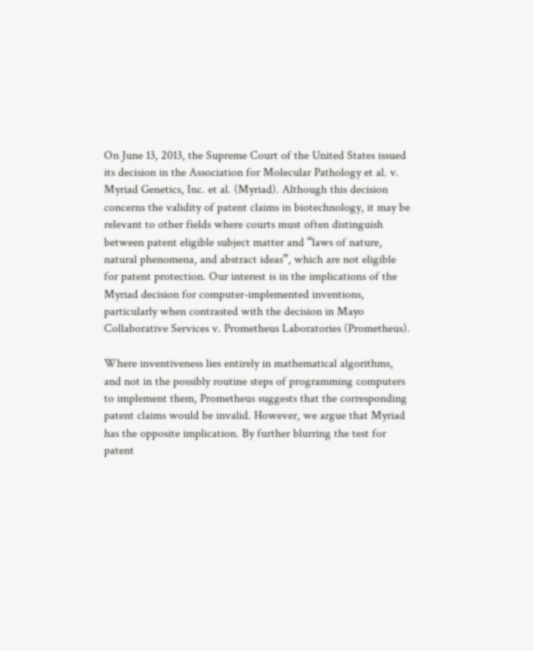On June 13, 2013, the Supreme Court of the United States issued its decision in the Association for Molecular Pathology et al. v. Myriad Genetics, Inc. et al. (Myriad). Although this decision concerns the validity of patent claims in biotechnology, it may be relevant to other fields where courts must often distinguish between patent eligible subject matter and “laws of nature, natural phenomena, and abstract ideas”, which are not eligible for patent protection. Our interest is in the implications of the Myriad decision for computer-implemented inventions, particularly when contrasted with the decision in Mayo Collaborative Services v. Prometheus Laboratories (Prometheus).

Where inventiveness lies entirely in mathematical algorithms, and not in the possibly routine steps of programming computers to implement them, Prometheus suggests that the corresponding patent claims would be invalid. However, we argue that Myriad has the opposite implication. By further blurring the test for patent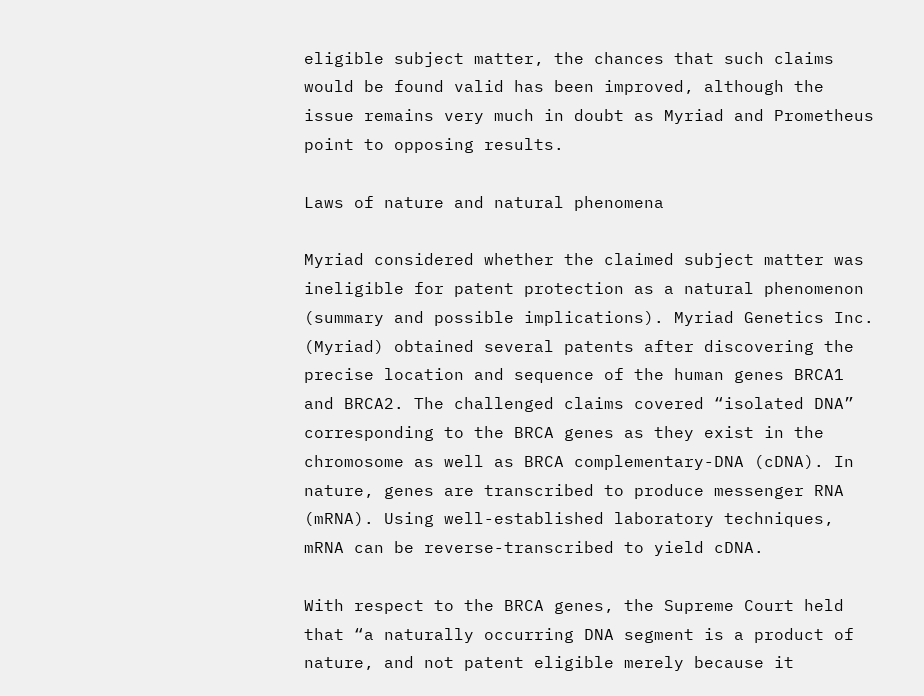eligible subject matter, the chances that such claims would be found valid has been improved, although the issue remains very much in doubt as Myriad and Prometheus point to opposing results.

Laws of nature and natural phenomena

Myriad considered whether the claimed subject matter was ineligible for patent protection as a natural phenomenon (summary and possible implications). Myriad Genetics Inc. (Myriad) obtained several patents after discovering the precise location and sequence of the human genes BRCA1 and BRCA2. The challenged claims covered “isolated DNA” corresponding to the BRCA genes as they exist in the chromosome as well as BRCA complementary-DNA (cDNA). In nature, genes are transcribed to produce messenger RNA (mRNA). Using well-established laboratory techniques, mRNA can be reverse-transcribed to yield cDNA.

With respect to the BRCA genes, the Supreme Court held that “a naturally occurring DNA segment is a product of nature, and not patent eligible merely because it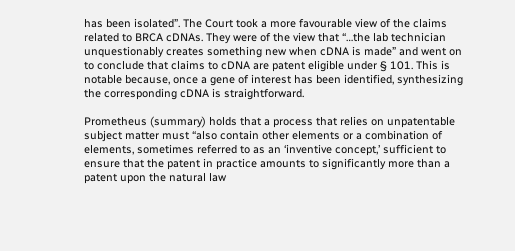has been isolated”. The Court took a more favourable view of the claims related to BRCA cDNAs. They were of the view that “…the lab technician unquestionably creates something new when cDNA is made” and went on to conclude that claims to cDNA are patent eligible under § 101. This is notable because, once a gene of interest has been identified, synthesizing the corresponding cDNA is straightforward.

Prometheus (summary) holds that a process that relies on unpatentable subject matter must “also contain other elements or a combination of elements, sometimes referred to as an ‘inventive concept,’ sufficient to ensure that the patent in practice amounts to significantly more than a patent upon the natural law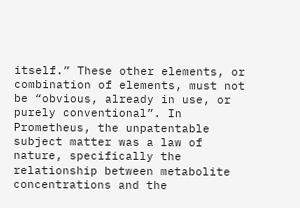itself.” These other elements, or combination of elements, must not be “obvious, already in use, or purely conventional”. In Prometheus, the unpatentable subject matter was a law of nature, specifically the relationship between metabolite concentrations and the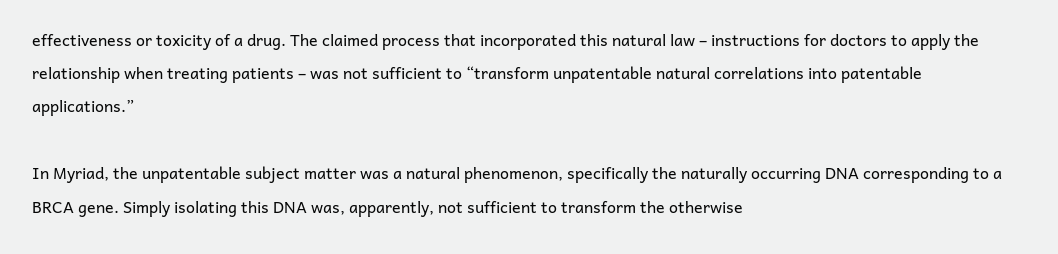effectiveness or toxicity of a drug. The claimed process that incorporated this natural law – instructions for doctors to apply the relationship when treating patients – was not sufficient to “transform unpatentable natural correlations into patentable applications.”

In Myriad, the unpatentable subject matter was a natural phenomenon, specifically the naturally occurring DNA corresponding to a BRCA gene. Simply isolating this DNA was, apparently, not sufficient to transform the otherwise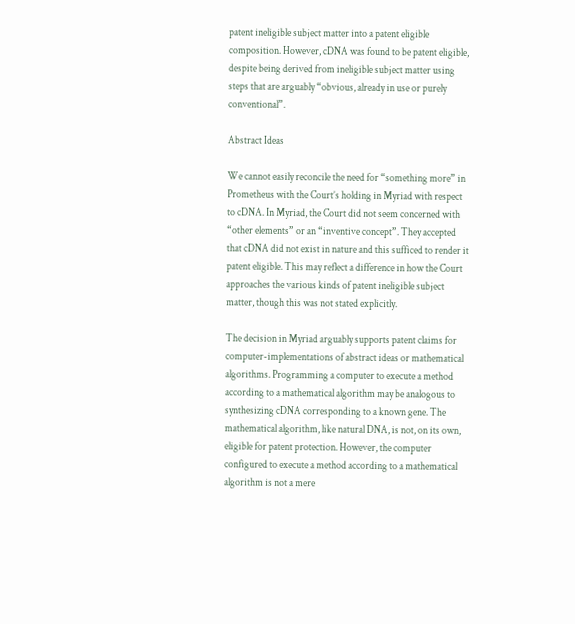patent ineligible subject matter into a patent eligible composition. However, cDNA was found to be patent eligible, despite being derived from ineligible subject matter using steps that are arguably “obvious, already in use or purely conventional”.

Abstract Ideas

We cannot easily reconcile the need for “something more” in Prometheus with the Court’s holding in Myriad with respect to cDNA. In Myriad, the Court did not seem concerned with “other elements” or an “inventive concept”. They accepted that cDNA did not exist in nature and this sufficed to render it patent eligible. This may reflect a difference in how the Court approaches the various kinds of patent ineligible subject matter, though this was not stated explicitly.

The decision in Myriad arguably supports patent claims for computer-implementations of abstract ideas or mathematical algorithms. Programming a computer to execute a method according to a mathematical algorithm may be analogous to synthesizing cDNA corresponding to a known gene. The mathematical algorithm, like natural DNA, is not, on its own, eligible for patent protection. However, the computer configured to execute a method according to a mathematical algorithm is not a mere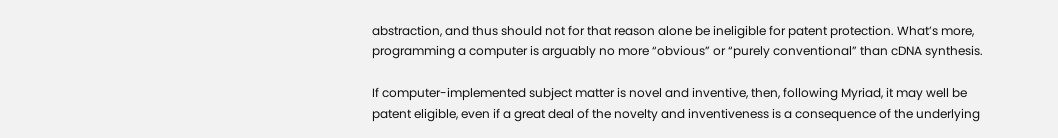abstraction, and thus should not for that reason alone be ineligible for patent protection. What’s more, programming a computer is arguably no more “obvious” or “purely conventional” than cDNA synthesis.

If computer-implemented subject matter is novel and inventive, then, following Myriad, it may well be patent eligible, even if a great deal of the novelty and inventiveness is a consequence of the underlying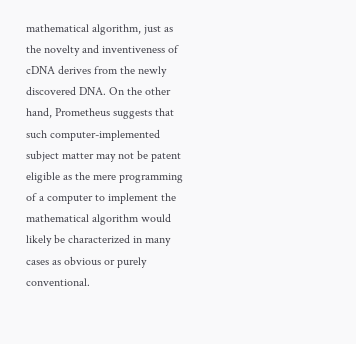mathematical algorithm, just as the novelty and inventiveness of cDNA derives from the newly discovered DNA. On the other hand, Prometheus suggests that such computer-implemented subject matter may not be patent eligible as the mere programming of a computer to implement the mathematical algorithm would likely be characterized in many cases as obvious or purely conventional.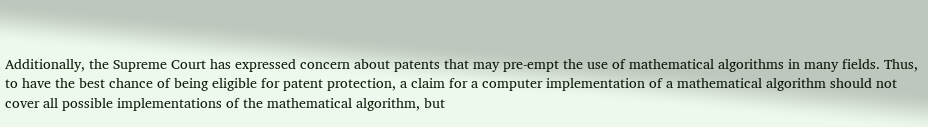Additionally, the Supreme Court has expressed concern about patents that may pre-empt the use of mathematical algorithms in many fields. Thus, to have the best chance of being eligible for patent protection, a claim for a computer implementation of a mathematical algorithm should not cover all possible implementations of the mathematical algorithm, but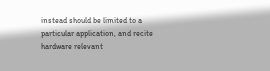instead should be limited to a particular application, and recite hardware relevant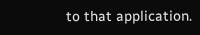to that application.